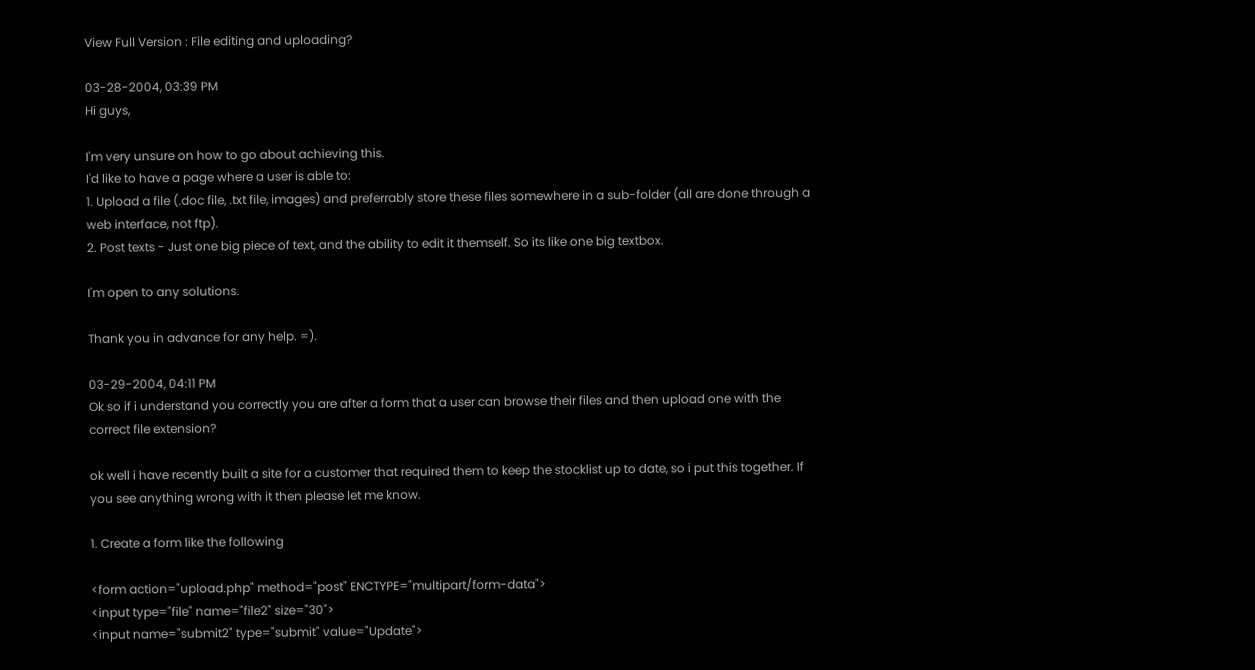View Full Version : File editing and uploading?

03-28-2004, 03:39 PM
Hi guys,

I'm very unsure on how to go about achieving this.
I'd like to have a page where a user is able to:
1. Upload a file (.doc file, .txt file, images) and preferrably store these files somewhere in a sub-folder (all are done through a web interface, not ftp).
2. Post texts - Just one big piece of text, and the ability to edit it themself. So its like one big textbox.

I'm open to any solutions.

Thank you in advance for any help. =).

03-29-2004, 04:11 PM
Ok so if i understand you correctly you are after a form that a user can browse their files and then upload one with the correct file extension?

ok well i have recently built a site for a customer that required them to keep the stocklist up to date, so i put this together. If you see anything wrong with it then please let me know.

1. Create a form like the following

<form action="upload.php" method="post" ENCTYPE="multipart/form-data">
<input type="file" name="file2" size="30">
<input name="submit2" type="submit" value="Update">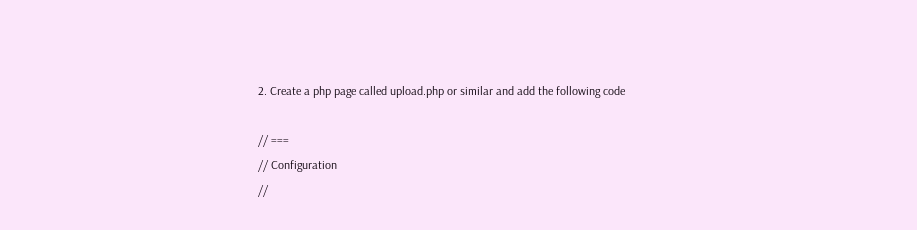2. Create a php page called upload.php or similar and add the following code

// ===
// Configuration
//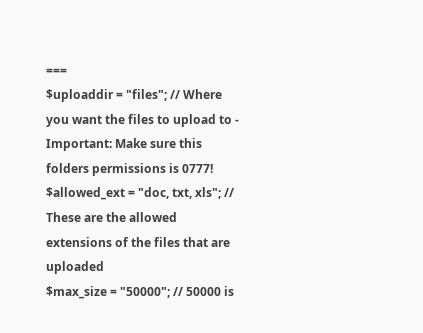===
$uploaddir = "files"; // Where you want the files to upload to - Important: Make sure this folders permissions is 0777!
$allowed_ext = "doc, txt, xls"; // These are the allowed extensions of the files that are uploaded
$max_size = "50000"; // 50000 is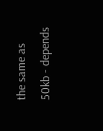the same as 50kb - depends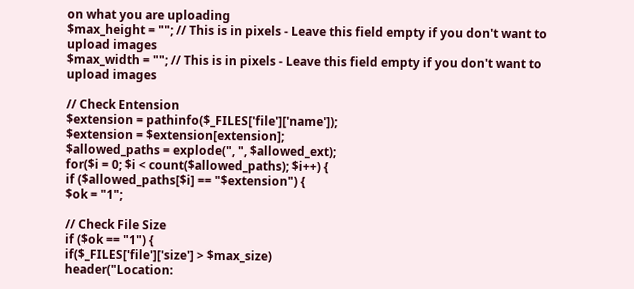on what you are uploading
$max_height = ""; // This is in pixels - Leave this field empty if you don't want to upload images
$max_width = ""; // This is in pixels - Leave this field empty if you don't want to upload images

// Check Entension
$extension = pathinfo($_FILES['file']['name']);
$extension = $extension[extension];
$allowed_paths = explode(", ", $allowed_ext);
for($i = 0; $i < count($allowed_paths); $i++) {
if ($allowed_paths[$i] == "$extension") {
$ok = "1";

// Check File Size
if ($ok == "1") {
if($_FILES['file']['size'] > $max_size)
header("Location: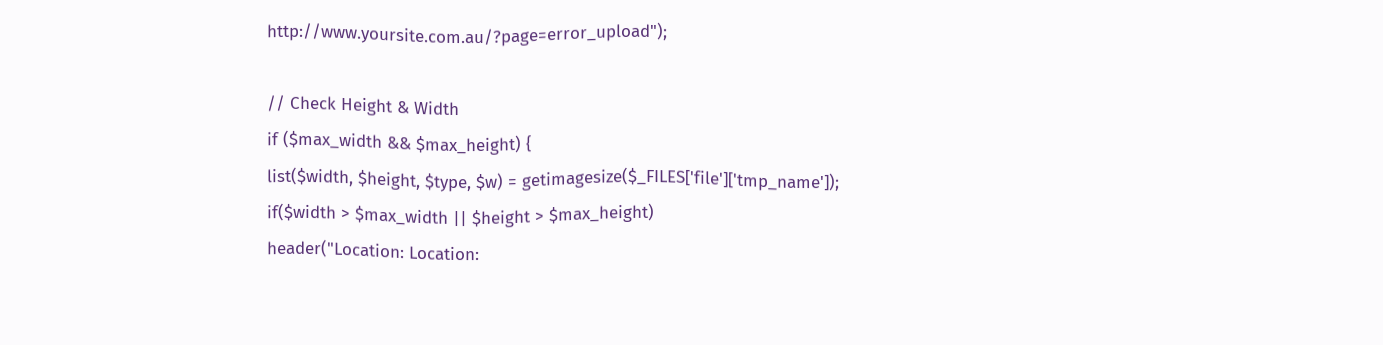http://www.yoursite.com.au/?page=error_upload");

// Check Height & Width
if ($max_width && $max_height) {
list($width, $height, $type, $w) = getimagesize($_FILES['file']['tmp_name']);
if($width > $max_width || $height > $max_height)
header("Location: Location: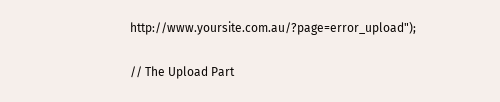http://www.yoursite.com.au/?page=error_upload");

// The Upload Part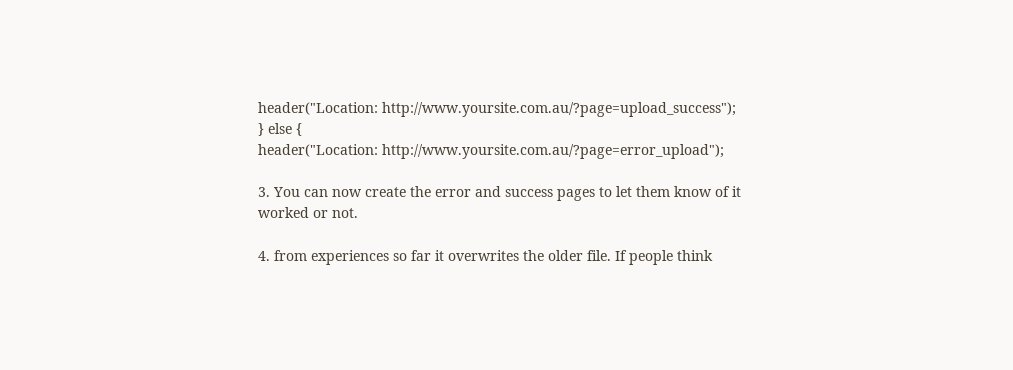header("Location: http://www.yoursite.com.au/?page=upload_success");
} else {
header("Location: http://www.yoursite.com.au/?page=error_upload");

3. You can now create the error and success pages to let them know of it worked or not.

4. from experiences so far it overwrites the older file. If people think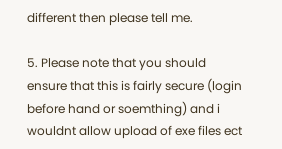different then please tell me.

5. Please note that you should ensure that this is fairly secure (login before hand or soemthing) and i wouldnt allow upload of exe files ect